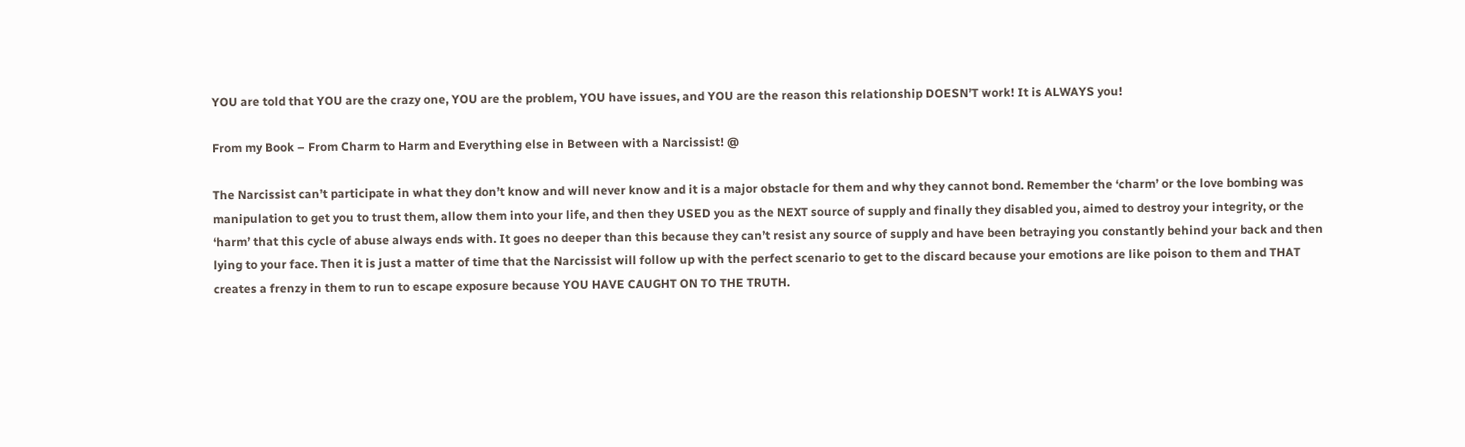YOU are told that YOU are the crazy one, YOU are the problem, YOU have issues, and YOU are the reason this relationship DOESN’T work! It is ALWAYS you!

From my Book – From Charm to Harm and Everything else in Between with a Narcissist! @

The Narcissist can’t participate in what they don’t know and will never know and it is a major obstacle for them and why they cannot bond. Remember the ‘charm’ or the love bombing was manipulation to get you to trust them, allow them into your life, and then they USED you as the NEXT source of supply and finally they disabled you, aimed to destroy your integrity, or the ‘harm’ that this cycle of abuse always ends with. It goes no deeper than this because they can’t resist any source of supply and have been betraying you constantly behind your back and then lying to your face. Then it is just a matter of time that the Narcissist will follow up with the perfect scenario to get to the discard because your emotions are like poison to them and THAT creates a frenzy in them to run to escape exposure because YOU HAVE CAUGHT ON TO THE TRUTH.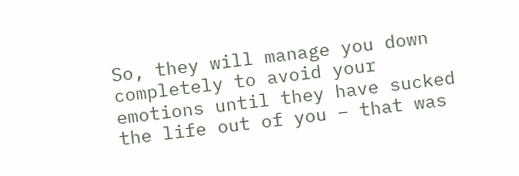So, they will manage you down completely to avoid your emotions until they have sucked the life out of you – that was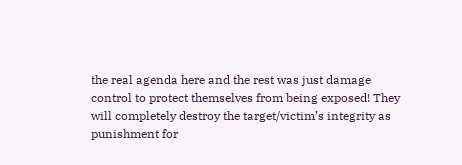the real agenda here and the rest was just damage control to protect themselves from being exposed! They will completely destroy the target/victim’s integrity as punishment for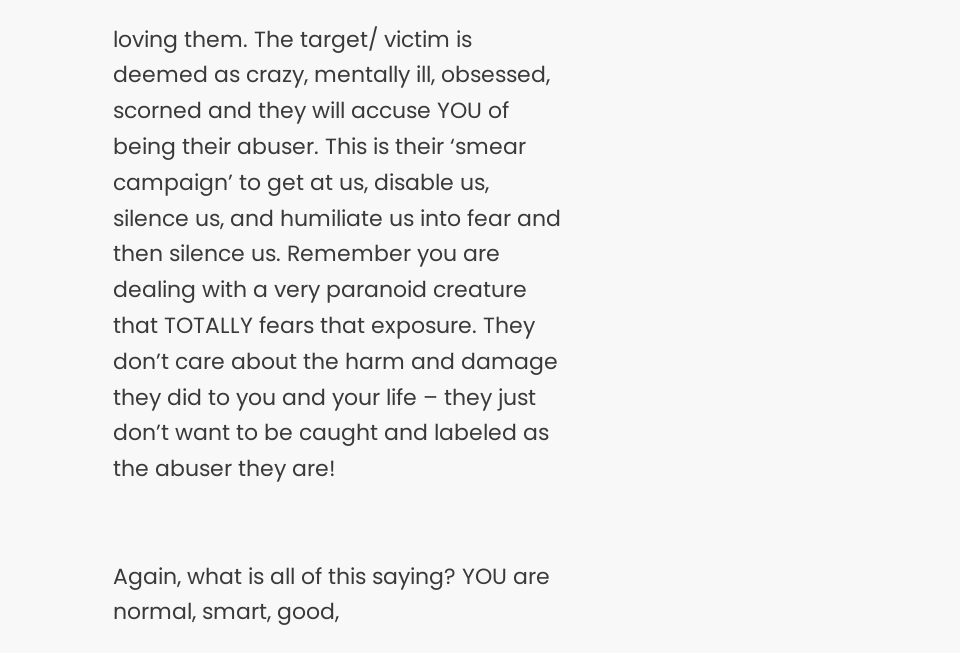loving them. The target/ victim is deemed as crazy, mentally ill, obsessed, scorned and they will accuse YOU of being their abuser. This is their ‘smear campaign’ to get at us, disable us, silence us, and humiliate us into fear and then silence us. Remember you are dealing with a very paranoid creature that TOTALLY fears that exposure. They don’t care about the harm and damage they did to you and your life – they just don’t want to be caught and labeled as the abuser they are!


Again, what is all of this saying? YOU are normal, smart, good,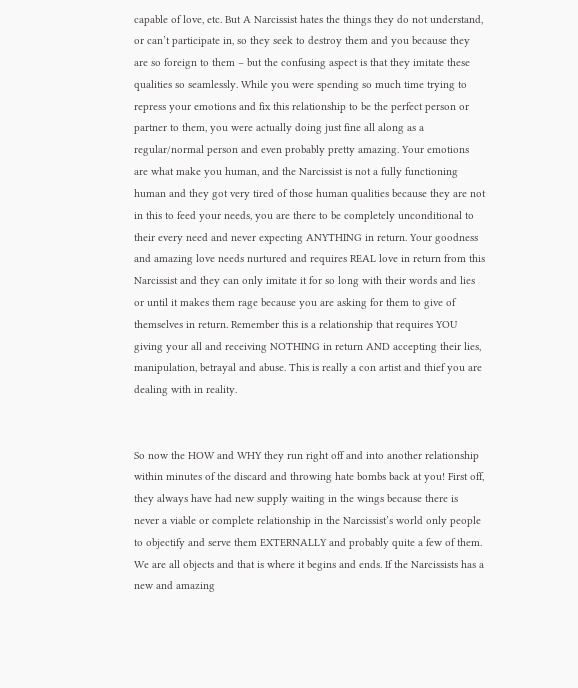capable of love, etc. But A Narcissist hates the things they do not understand, or can’t participate in, so they seek to destroy them and you because they are so foreign to them – but the confusing aspect is that they imitate these qualities so seamlessly. While you were spending so much time trying to repress your emotions and fix this relationship to be the perfect person or partner to them, you were actually doing just fine all along as a regular/normal person and even probably pretty amazing. Your emotions are what make you human, and the Narcissist is not a fully functioning human and they got very tired of those human qualities because they are not in this to feed your needs, you are there to be completely unconditional to their every need and never expecting ANYTHING in return. Your goodness and amazing love needs nurtured and requires REAL love in return from this Narcissist and they can only imitate it for so long with their words and lies or until it makes them rage because you are asking for them to give of themselves in return. Remember this is a relationship that requires YOU giving your all and receiving NOTHING in return AND accepting their lies, manipulation, betrayal and abuse. This is really a con artist and thief you are dealing with in reality.


So now the HOW and WHY they run right off and into another relationship within minutes of the discard and throwing hate bombs back at you! First off, they always have had new supply waiting in the wings because there is never a viable or complete relationship in the Narcissist’s world only people to objectify and serve them EXTERNALLY and probably quite a few of them. We are all objects and that is where it begins and ends. If the Narcissists has a new and amazing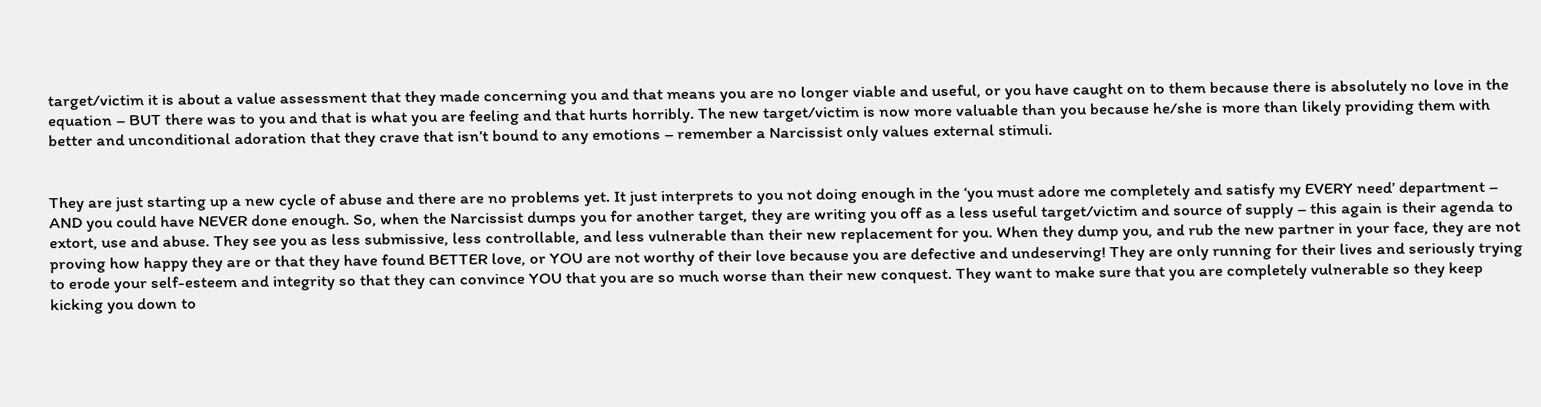target/victim it is about a value assessment that they made concerning you and that means you are no longer viable and useful, or you have caught on to them because there is absolutely no love in the equation – BUT there was to you and that is what you are feeling and that hurts horribly. The new target/victim is now more valuable than you because he/she is more than likely providing them with better and unconditional adoration that they crave that isn’t bound to any emotions – remember a Narcissist only values external stimuli.


They are just starting up a new cycle of abuse and there are no problems yet. It just interprets to you not doing enough in the ‘you must adore me completely and satisfy my EVERY need’ department – AND you could have NEVER done enough. So, when the Narcissist dumps you for another target, they are writing you off as a less useful target/victim and source of supply – this again is their agenda to extort, use and abuse. They see you as less submissive, less controllable, and less vulnerable than their new replacement for you. When they dump you, and rub the new partner in your face, they are not proving how happy they are or that they have found BETTER love, or YOU are not worthy of their love because you are defective and undeserving! They are only running for their lives and seriously trying to erode your self-esteem and integrity so that they can convince YOU that you are so much worse than their new conquest. They want to make sure that you are completely vulnerable so they keep kicking you down to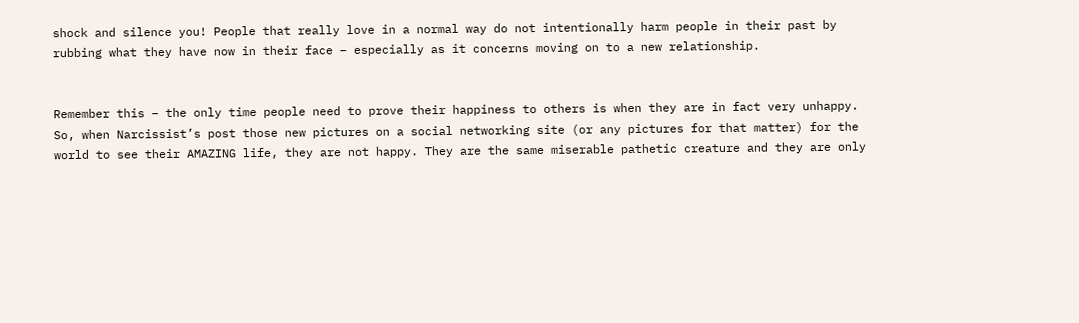shock and silence you! People that really love in a normal way do not intentionally harm people in their past by rubbing what they have now in their face – especially as it concerns moving on to a new relationship.


Remember this – the only time people need to prove their happiness to others is when they are in fact very unhappy. So, when Narcissist’s post those new pictures on a social networking site (or any pictures for that matter) for the world to see their AMAZING life, they are not happy. They are the same miserable pathetic creature and they are only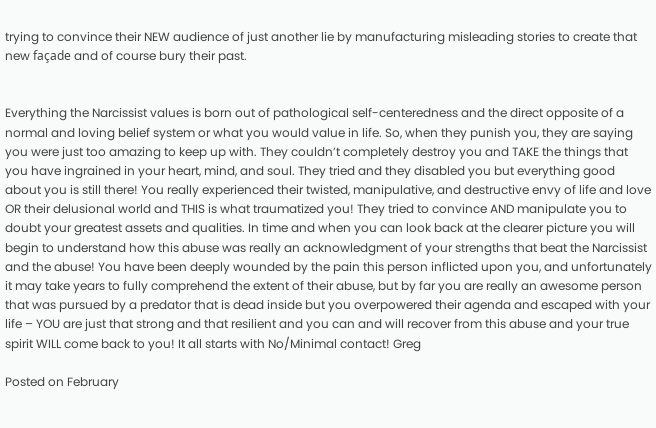trying to convince their NEW audience of just another lie by manufacturing misleading stories to create that new façade and of course bury their past.


Everything the Narcissist values is born out of pathological self-centeredness and the direct opposite of a normal and loving belief system or what you would value in life. So, when they punish you, they are saying you were just too amazing to keep up with. They couldn’t completely destroy you and TAKE the things that you have ingrained in your heart, mind, and soul. They tried and they disabled you but everything good about you is still there! You really experienced their twisted, manipulative, and destructive envy of life and love OR their delusional world and THIS is what traumatized you! They tried to convince AND manipulate you to doubt your greatest assets and qualities. In time and when you can look back at the clearer picture you will begin to understand how this abuse was really an acknowledgment of your strengths that beat the Narcissist and the abuse! You have been deeply wounded by the pain this person inflicted upon you, and unfortunately it may take years to fully comprehend the extent of their abuse, but by far you are really an awesome person that was pursued by a predator that is dead inside but you overpowered their agenda and escaped with your life – YOU are just that strong and that resilient and you can and will recover from this abuse and your true spirit WILL come back to you! It all starts with No/Minimal contact! Greg

Posted on February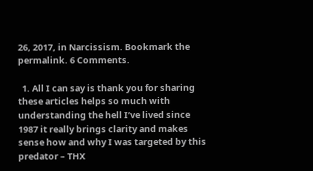26, 2017, in Narcissism. Bookmark the permalink. 6 Comments.

  1. All I can say is thank you for sharing these articles helps so much with understanding the hell I’ve lived since 1987 it really brings clarity and makes sense how and why I was targeted by this predator – THX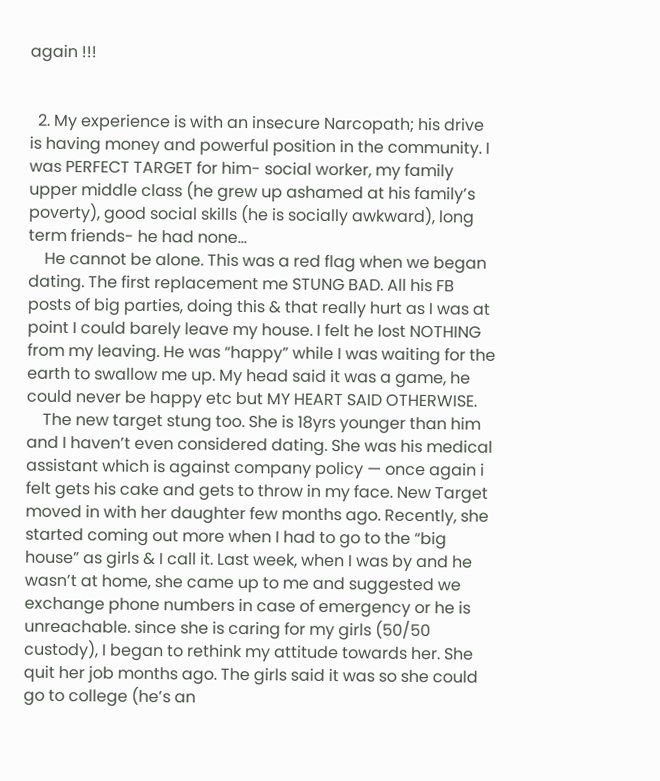again !!!


  2. My experience is with an insecure Narcopath; his drive is having money and powerful position in the community. I was PERFECT TARGET for him- social worker, my family upper middle class (he grew up ashamed at his family’s poverty), good social skills (he is socially awkward), long term friends- he had none…
    He cannot be alone. This was a red flag when we began dating. The first replacement me STUNG BAD. All his FB posts of big parties, doing this & that really hurt as I was at point I could barely leave my house. I felt he lost NOTHING from my leaving. He was “happy” while I was waiting for the earth to swallow me up. My head said it was a game, he could never be happy etc but MY HEART SAID OTHERWISE.
    The new target stung too. She is 18yrs younger than him and I haven’t even considered dating. She was his medical assistant which is against company policy — once again i felt gets his cake and gets to throw in my face. New Target moved in with her daughter few months ago. Recently, she started coming out more when I had to go to the “big house” as girls & I call it. Last week, when I was by and he wasn’t at home, she came up to me and suggested we exchange phone numbers in case of emergency or he is unreachable. since she is caring for my girls (50/50 custody), I began to rethink my attitude towards her. She quit her job months ago. The girls said it was so she could go to college (he’s an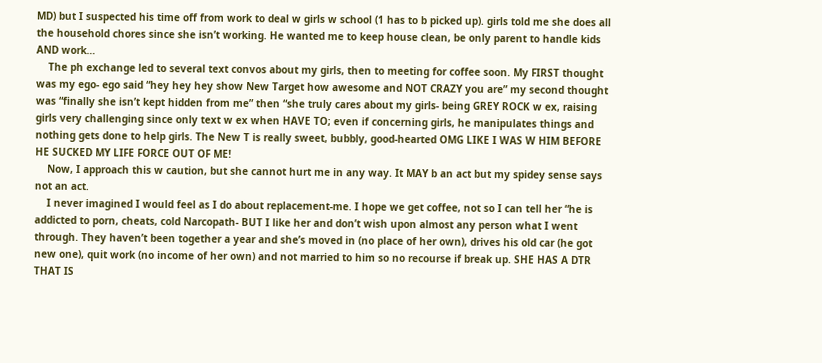MD) but I suspected his time off from work to deal w girls w school (1 has to b picked up). girls told me she does all the household chores since she isn’t working. He wanted me to keep house clean, be only parent to handle kids AND work…
    The ph exchange led to several text convos about my girls, then to meeting for coffee soon. My FIRST thought was my ego- ego said “hey hey hey show New Target how awesome and NOT CRAZY you are” my second thought was “finally she isn’t kept hidden from me” then “she truly cares about my girls- being GREY ROCK w ex, raising girls very challenging since only text w ex when HAVE TO; even if concerning girls, he manipulates things and nothing gets done to help girls. The New T is really sweet, bubbly, good-hearted OMG LIKE I WAS W HIM BEFORE HE SUCKED MY LIFE FORCE OUT OF ME!
    Now, I approach this w caution, but she cannot hurt me in any way. It MAY b an act but my spidey sense says not an act.
    I never imagined I would feel as I do about replacement-me. I hope we get coffee, not so I can tell her “he is addicted to porn, cheats, cold Narcopath- BUT I like her and don’t wish upon almost any person what I went through. They haven’t been together a year and she’s moved in (no place of her own), drives his old car (he got new one), quit work (no income of her own) and not married to him so no recourse if break up. SHE HAS A DTR THAT IS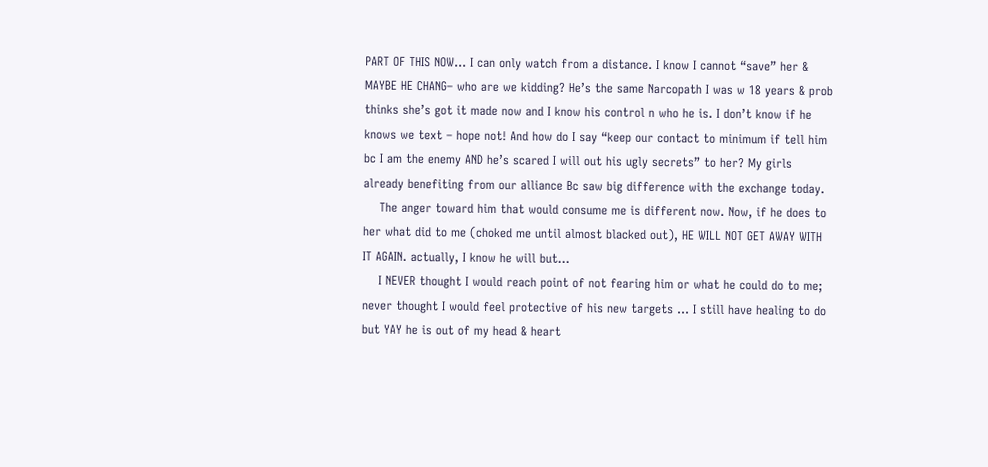PART OF THIS NOW… I can only watch from a distance. I know I cannot “save” her & MAYBE HE CHANG– who are we kidding? He’s the same Narcopath I was w 18 years & prob thinks she’s got it made now and I know his control n who he is. I don’t know if he knows we text – hope not! And how do I say “keep our contact to minimum if tell him bc I am the enemy AND he’s scared I will out his ugly secrets” to her? My girls already benefiting from our alliance Bc saw big difference with the exchange today.
    The anger toward him that would consume me is different now. Now, if he does to her what did to me (choked me until almost blacked out), HE WILL NOT GET AWAY WITH IT AGAIN. actually, I know he will but…
    I NEVER thought I would reach point of not fearing him or what he could do to me; never thought I would feel protective of his new targets … I still have healing to do but YAY he is out of my head & heart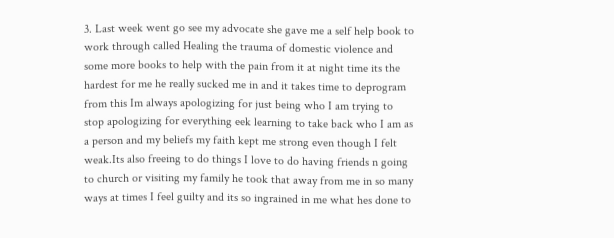3. Last week went go see my advocate she gave me a self help book to work through called Healing the trauma of domestic violence and some more books to help with the pain from it at night time its the hardest for me he really sucked me in and it takes time to deprogram from this Im always apologizing for just being who I am trying to stop apologizing for everything eek learning to take back who I am as a person and my beliefs my faith kept me strong even though I felt weak.Its also freeing to do things I love to do having friends n going to church or visiting my family he took that away from me in so many ways at times I feel guilty and its so ingrained in me what hes done to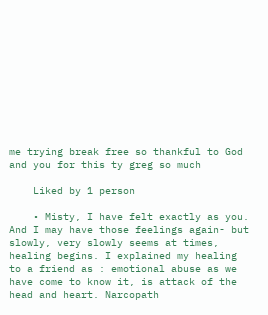me trying break free so thankful to God and you for this ty greg so much

    Liked by 1 person

    • Misty, I have felt exactly as you. And I may have those feelings again- but slowly, very slowly seems at times, healing begins. I explained my healing to a friend as : emotional abuse as we have come to know it, is attack of the head and heart. Narcopath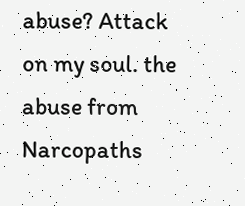abuse? Attack on my soul. the abuse from Narcopaths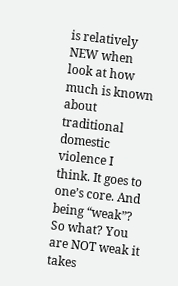is relatively NEW when look at how much is known about traditional domestic violence I think. It goes to one’s core. And being “weak”? So what? You are NOT weak it takes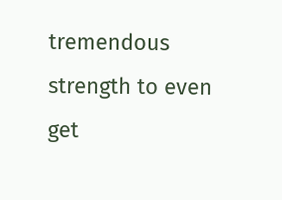tremendous strength to even get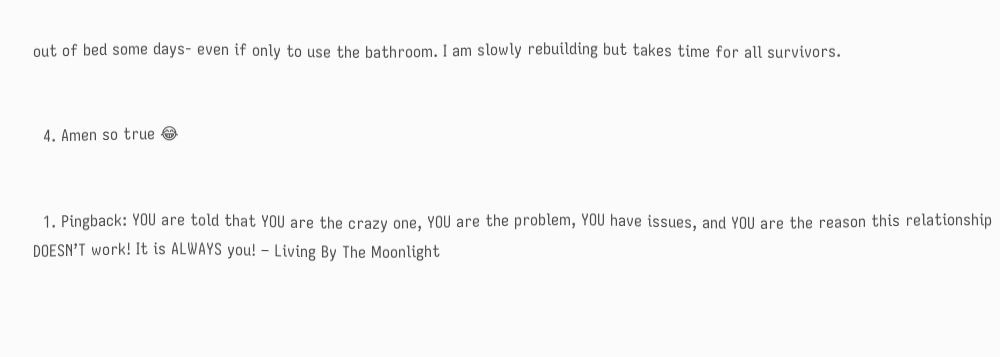out of bed some days- even if only to use the bathroom. I am slowly rebuilding but takes time for all survivors.


  4. Amen so true 😂


  1. Pingback: YOU are told that YOU are the crazy one, YOU are the problem, YOU have issues, and YOU are the reason this relationship DOESN’T work! It is ALWAYS you! – Living By The Moonlight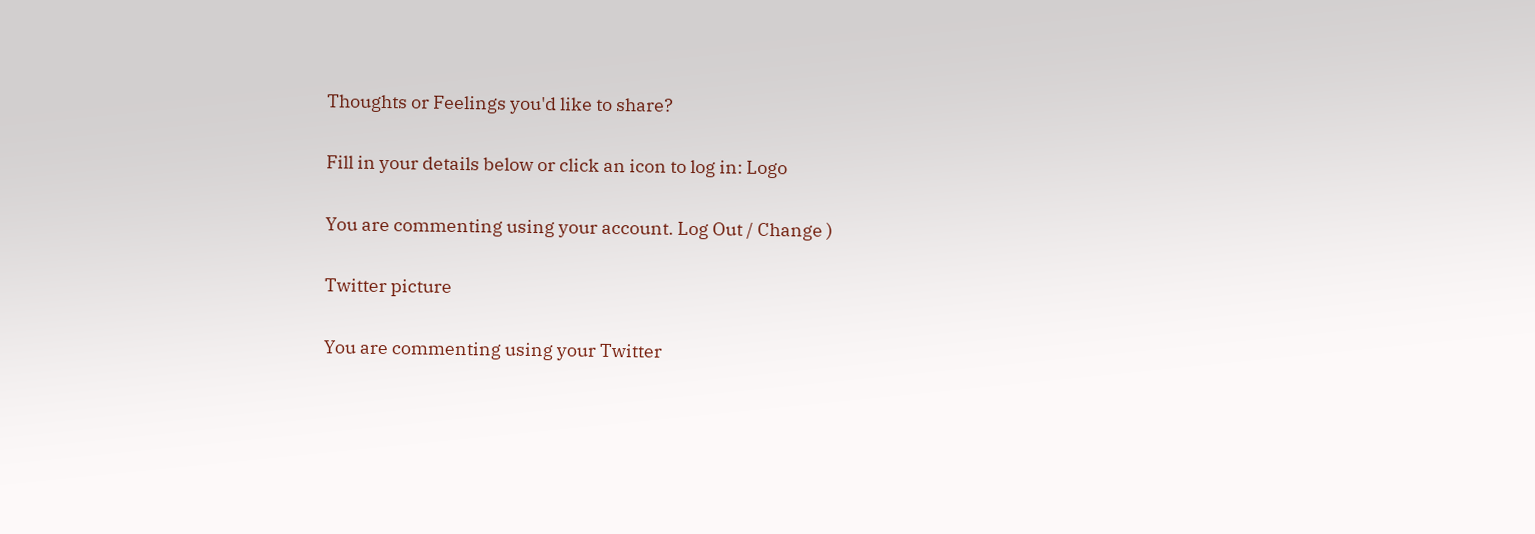Thoughts or Feelings you'd like to share?

Fill in your details below or click an icon to log in: Logo

You are commenting using your account. Log Out / Change )

Twitter picture

You are commenting using your Twitter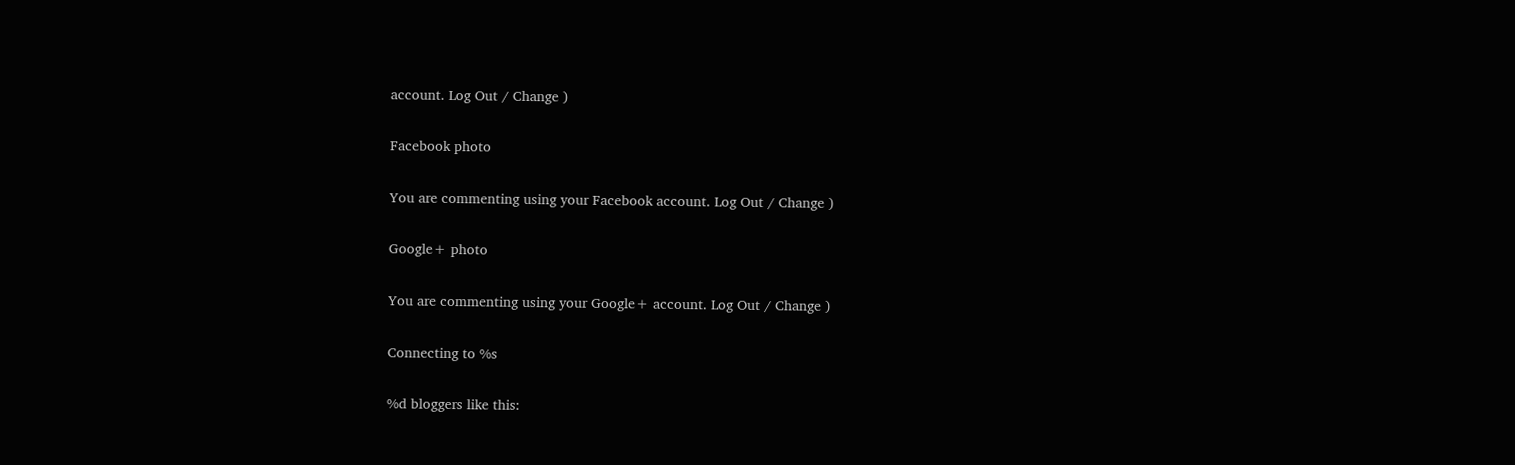account. Log Out / Change )

Facebook photo

You are commenting using your Facebook account. Log Out / Change )

Google+ photo

You are commenting using your Google+ account. Log Out / Change )

Connecting to %s

%d bloggers like this: